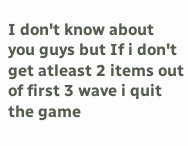I don't know about you guys but If i don't get atleast 2 items out of first 3 wave i quit the game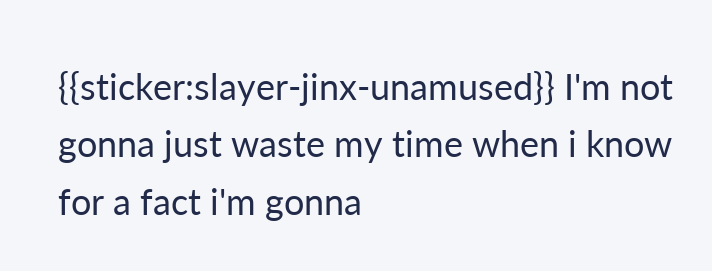{{sticker:slayer-jinx-unamused}} I'm not gonna just waste my time when i know for a fact i'm gonna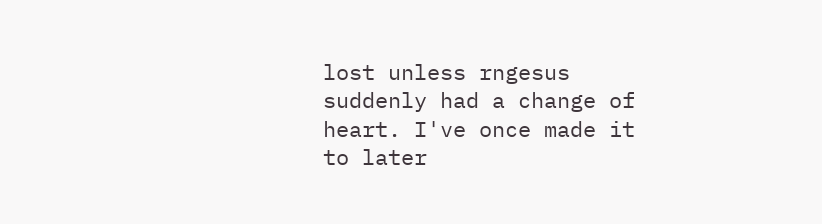lost unless rngesus suddenly had a change of heart. I've once made it to later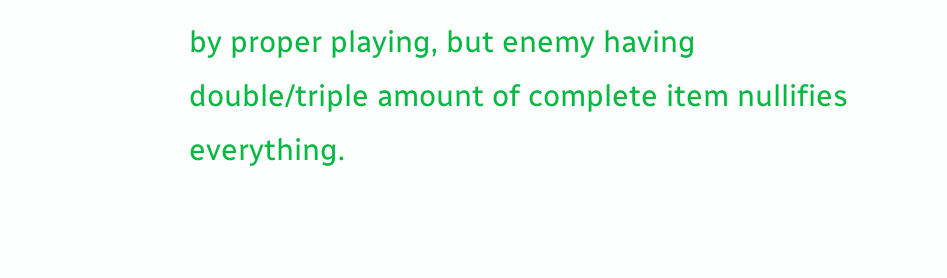by proper playing, but enemy having double/triple amount of complete item nullifies everything.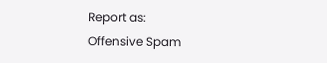Report as:
Offensive Spam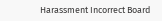Harassment Incorrect Board